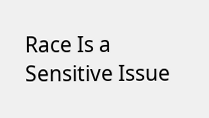Race Is a Sensitive Issue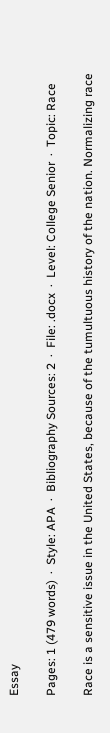Essay

Pages: 1 (479 words)  ·  Style: APA  ·  Bibliography Sources: 2  ·  File: .docx  ·  Level: College Senior  ·  Topic: Race

Race is a sensitive issue in the United States, because of the tumultuous history of the nation. Normalizing race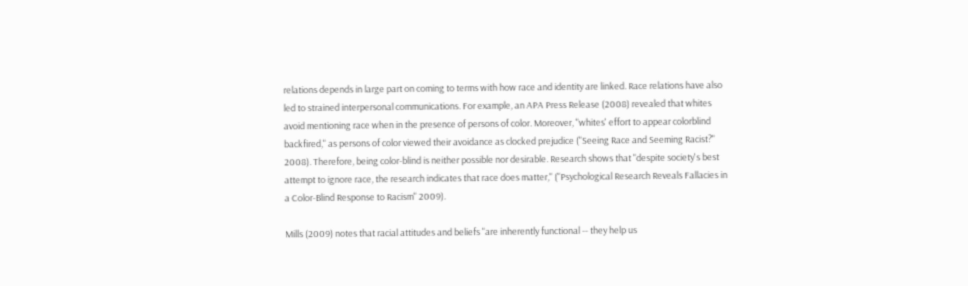relations depends in large part on coming to terms with how race and identity are linked. Race relations have also led to strained interpersonal communications. For example, an APA Press Release (2008) revealed that whites avoid mentioning race when in the presence of persons of color. Moreover, "whites' effort to appear colorblind backfired," as persons of color viewed their avoidance as clocked prejudice ("Seeing Race and Seeming Racist?" 2008). Therefore, being color-blind is neither possible nor desirable. Research shows that "despite society's best attempt to ignore race, the research indicates that race does matter," ("Psychological Research Reveals Fallacies in a Color-Blind Response to Racism" 2009).

Mills (2009) notes that racial attitudes and beliefs "are inherently functional -- they help us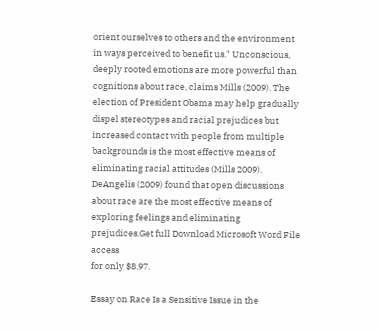orient ourselves to others and the environment in ways perceived to benefit us." Unconscious, deeply rooted emotions are more powerful than cognitions about race, claims Mills (2009). The election of President Obama may help gradually dispel stereotypes and racial prejudices but increased contact with people from multiple backgrounds is the most effective means of eliminating racial attitudes (Mills 2009). DeAngelis (2009) found that open discussions about race are the most effective means of exploring feelings and eliminating prejudices.Get full Download Microsoft Word File access
for only $8.97.

Essay on Race Is a Sensitive Issue in the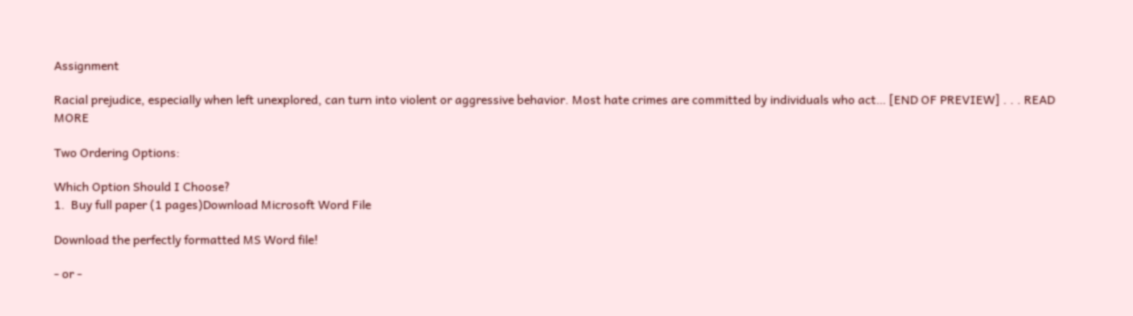Assignment

Racial prejudice, especially when left unexplored, can turn into violent or aggressive behavior. Most hate crimes are committed by individuals who act… [END OF PREVIEW] . . . READ MORE

Two Ordering Options:

Which Option Should I Choose?
1.  Buy full paper (1 pages)Download Microsoft Word File

Download the perfectly formatted MS Word file!

- or -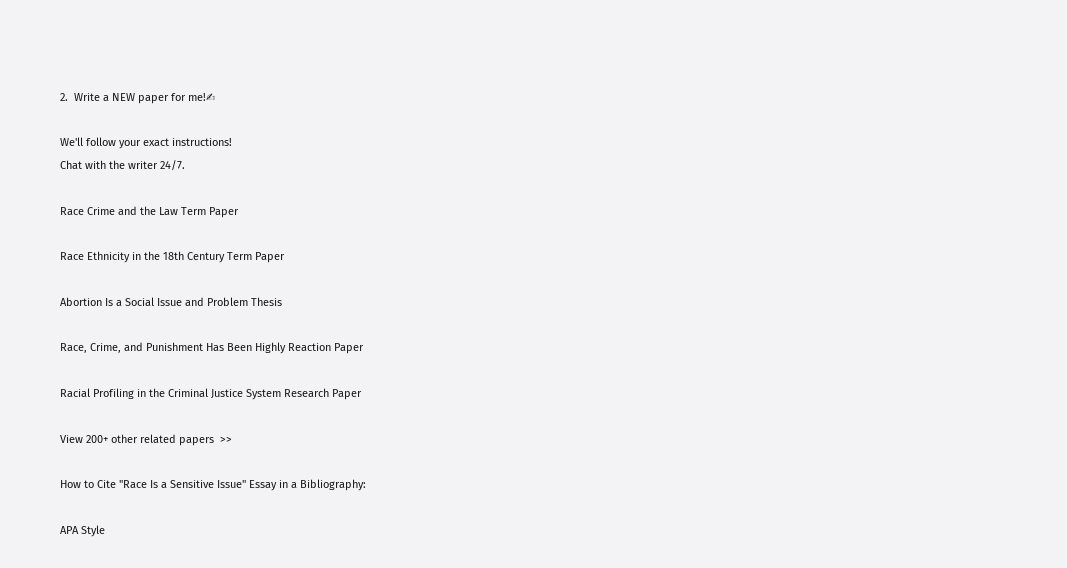2.  Write a NEW paper for me!✍

We'll follow your exact instructions!
Chat with the writer 24/7.

Race Crime and the Law Term Paper

Race Ethnicity in the 18th Century Term Paper

Abortion Is a Social Issue and Problem Thesis

Race, Crime, and Punishment Has Been Highly Reaction Paper

Racial Profiling in the Criminal Justice System Research Paper

View 200+ other related papers  >>

How to Cite "Race Is a Sensitive Issue" Essay in a Bibliography:

APA Style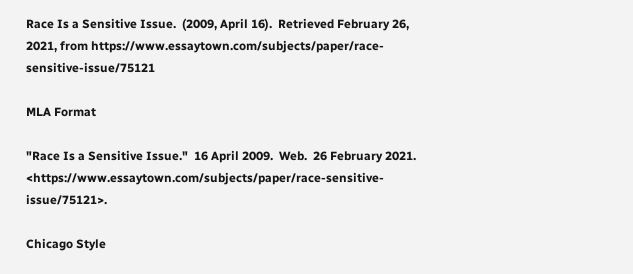Race Is a Sensitive Issue.  (2009, April 16).  Retrieved February 26, 2021, from https://www.essaytown.com/subjects/paper/race-sensitive-issue/75121

MLA Format

"Race Is a Sensitive Issue."  16 April 2009.  Web.  26 February 2021. <https://www.essaytown.com/subjects/paper/race-sensitive-issue/75121>.

Chicago Style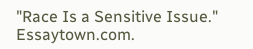"Race Is a Sensitive Issue."  Essaytown.com.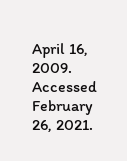April 16, 2009.  Accessed February 26, 2021.